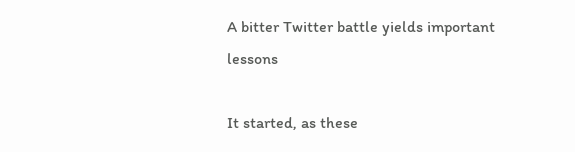A bitter Twitter battle yields important lessons

It started, as these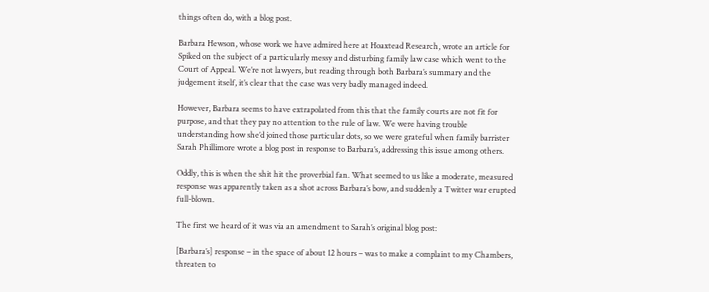things often do, with a blog post.

Barbara Hewson, whose work we have admired here at Hoaxtead Research, wrote an article for Spiked on the subject of a particularly messy and disturbing family law case which went to the Court of Appeal. We’re not lawyers, but reading through both Barbara’s summary and the judgement itself, it’s clear that the case was very badly managed indeed.

However, Barbara seems to have extrapolated from this that the family courts are not fit for purpose, and that they pay no attention to the rule of law. We were having trouble understanding how she’d joined those particular dots, so we were grateful when family barrister Sarah Phillimore wrote a blog post in response to Barbara’s, addressing this issue among others.

Oddly, this is when the shit hit the proverbial fan. What seemed to us like a moderate, measured response was apparently taken as a shot across Barbara’s bow, and suddenly a Twitter war erupted full-blown.

The first we heard of it was via an amendment to Sarah’s original blog post:

[Barbara’s] response – in the space of about 12 hours – was to make a complaint to my Chambers, threaten to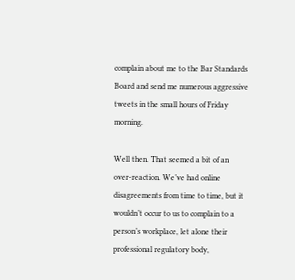complain about me to the Bar Standards Board and send me numerous aggressive tweets in the small hours of Friday morning.

Well then. That seemed a bit of an over-reaction. We’ve had online disagreements from time to time, but it wouldn’t occur to us to complain to a person’s workplace, let alone their professional regulatory body,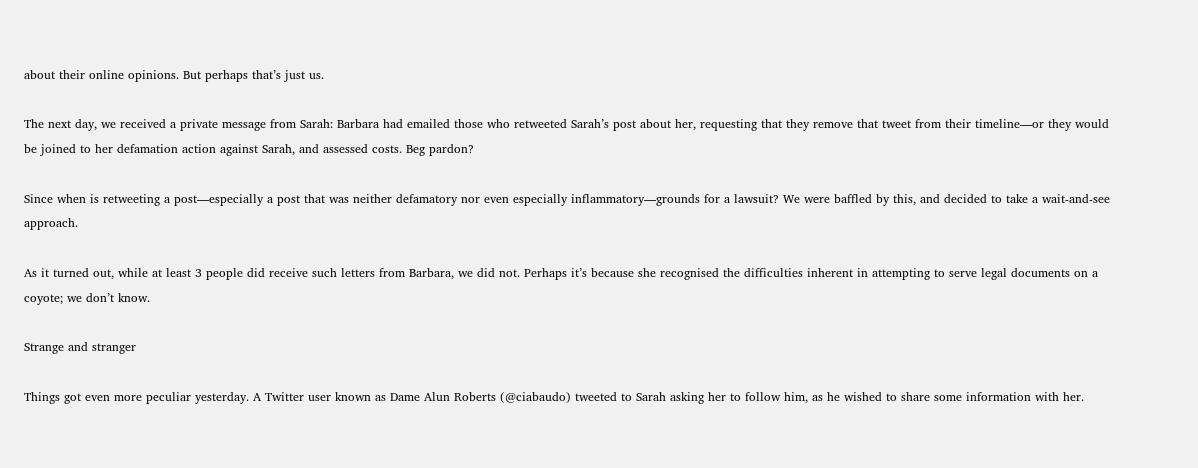about their online opinions. But perhaps that’s just us.

The next day, we received a private message from Sarah: Barbara had emailed those who retweeted Sarah’s post about her, requesting that they remove that tweet from their timeline—or they would  be joined to her defamation action against Sarah, and assessed costs. Beg pardon?

Since when is retweeting a post—especially a post that was neither defamatory nor even especially inflammatory—grounds for a lawsuit? We were baffled by this, and decided to take a wait-and-see approach.

As it turned out, while at least 3 people did receive such letters from Barbara, we did not. Perhaps it’s because she recognised the difficulties inherent in attempting to serve legal documents on a coyote; we don’t know.

Strange and stranger

Things got even more peculiar yesterday. A Twitter user known as Dame Alun Roberts (@ciabaudo) tweeted to Sarah asking her to follow him, as he wished to share some information with her.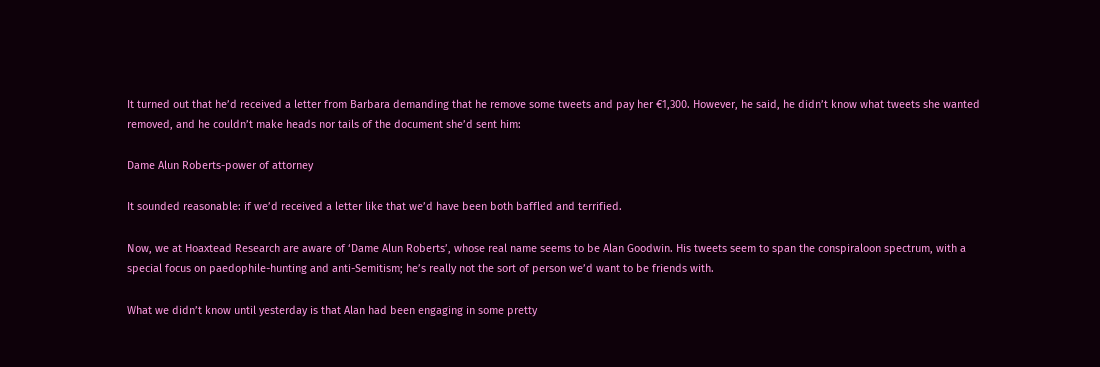It turned out that he’d received a letter from Barbara demanding that he remove some tweets and pay her €1,300. However, he said, he didn’t know what tweets she wanted removed, and he couldn’t make heads nor tails of the document she’d sent him:

Dame Alun Roberts-power of attorney

It sounded reasonable: if we’d received a letter like that we’d have been both baffled and terrified.

Now, we at Hoaxtead Research are aware of ‘Dame Alun Roberts’, whose real name seems to be Alan Goodwin. His tweets seem to span the conspiraloon spectrum, with a special focus on paedophile-hunting and anti-Semitism; he’s really not the sort of person we’d want to be friends with.

What we didn’t know until yesterday is that Alan had been engaging in some pretty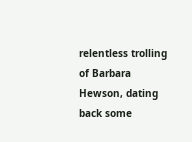relentless trolling of Barbara Hewson, dating back some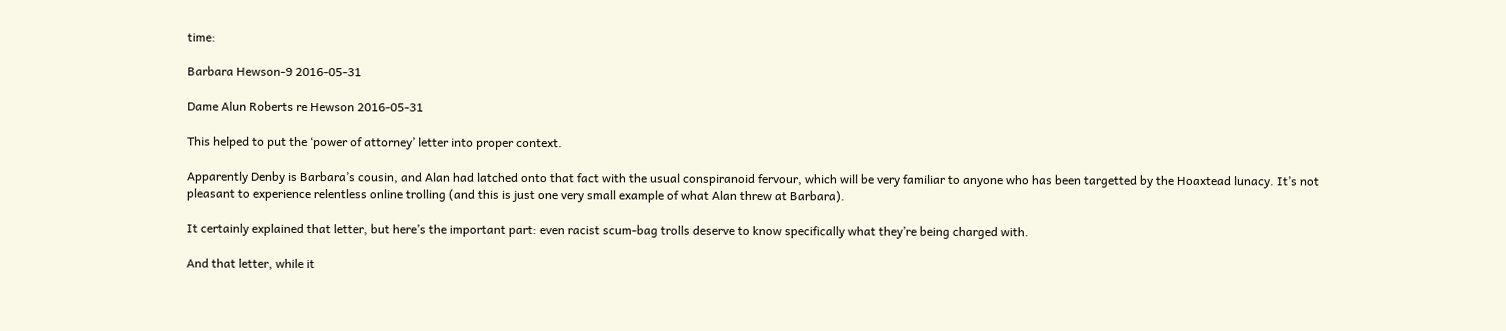time:

Barbara Hewson-9 2016-05-31

Dame Alun Roberts re Hewson 2016-05-31

This helped to put the ‘power of attorney’ letter into proper context.

Apparently Denby is Barbara’s cousin, and Alan had latched onto that fact with the usual conspiranoid fervour, which will be very familiar to anyone who has been targetted by the Hoaxtead lunacy. It’s not pleasant to experience relentless online trolling (and this is just one very small example of what Alan threw at Barbara).

It certainly explained that letter, but here’s the important part: even racist scum-bag trolls deserve to know specifically what they’re being charged with.

And that letter, while it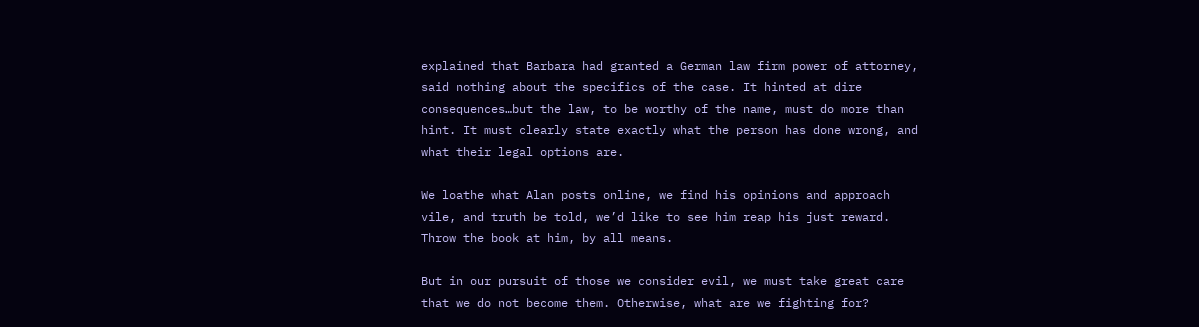explained that Barbara had granted a German law firm power of attorney, said nothing about the specifics of the case. It hinted at dire consequences…but the law, to be worthy of the name, must do more than hint. It must clearly state exactly what the person has done wrong, and what their legal options are.

We loathe what Alan posts online, we find his opinions and approach vile, and truth be told, we’d like to see him reap his just reward. Throw the book at him, by all means.

But in our pursuit of those we consider evil, we must take great care that we do not become them. Otherwise, what are we fighting for?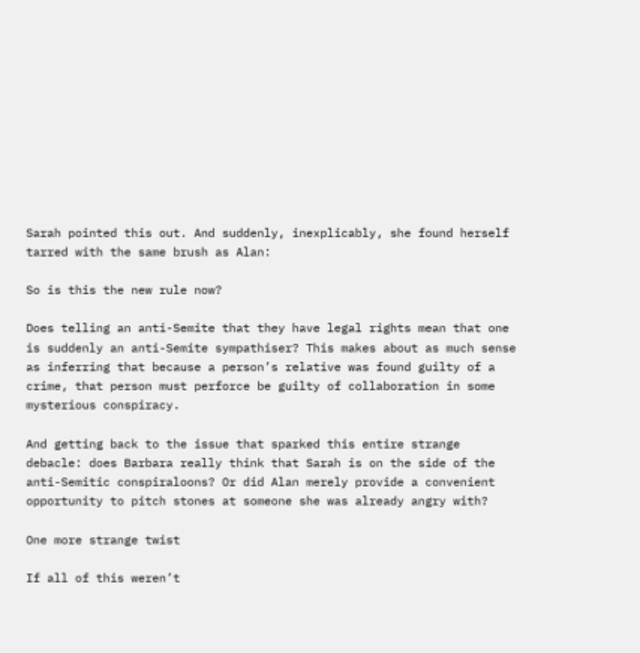Sarah pointed this out. And suddenly, inexplicably, she found herself tarred with the same brush as Alan:

So is this the new rule now?

Does telling an anti-Semite that they have legal rights mean that one is suddenly an anti-Semite sympathiser? This makes about as much sense as inferring that because a person’s relative was found guilty of a crime, that person must perforce be guilty of collaboration in some mysterious conspiracy.

And getting back to the issue that sparked this entire strange debacle: does Barbara really think that Sarah is on the side of the anti-Semitic conspiraloons? Or did Alan merely provide a convenient opportunity to pitch stones at someone she was already angry with?

One more strange twist

If all of this weren’t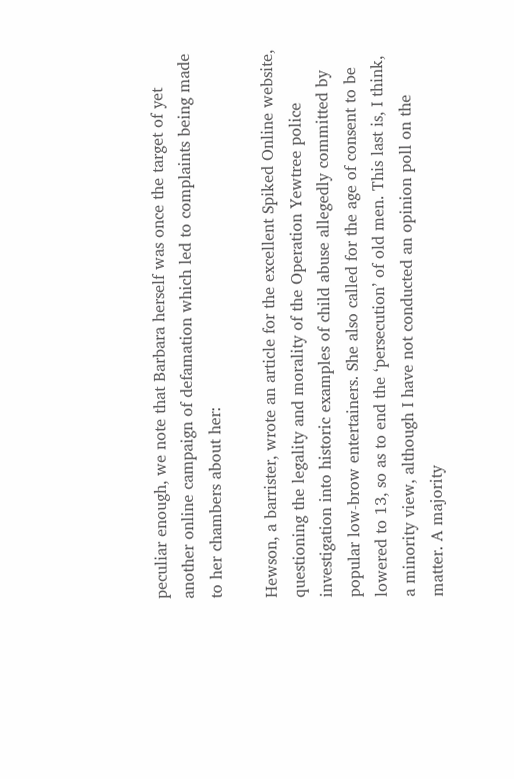peculiar enough, we note that Barbara herself was once the target of yet another online campaign of defamation which led to complaints being made to her chambers about her:

Hewson, a barrister, wrote an article for the excellent Spiked Online website, questioning the legality and morality of the Operation Yewtree police investigation into historic examples of child abuse allegedly committed by popular low-brow entertainers. She also called for the age of consent to be lowered to 13, so as to end the ‘persecution’ of old men. This last is, I think, a minority view, although I have not conducted an opinion poll on the matter. A majority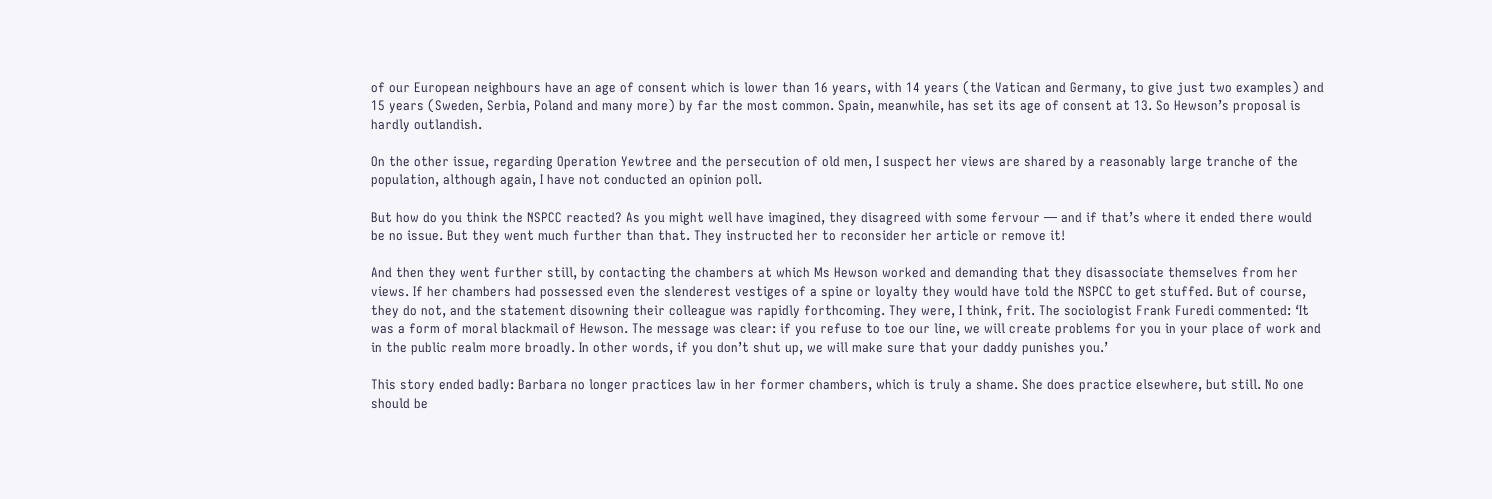of our European neighbours have an age of consent which is lower than 16 years, with 14 years (the Vatican and Germany, to give just two examples) and 15 years (Sweden, Serbia, Poland and many more) by far the most common. Spain, meanwhile, has set its age of consent at 13. So Hewson’s proposal is hardly outlandish.

On the other issue, regarding Operation Yewtree and the persecution of old men, I suspect her views are shared by a reasonably large tranche of the population, although again, I have not conducted an opinion poll.

But how do you think the NSPCC reacted? As you might well have imagined, they disagreed with some fervour — and if that’s where it ended there would be no issue. But they went much further than that. They instructed her to reconsider her article or remove it!

And then they went further still, by contacting the chambers at which Ms Hewson worked and demanding that they disassociate themselves from her views. If her chambers had possessed even the slenderest vestiges of a spine or loyalty they would have told the NSPCC to get stuffed. But of course, they do not, and the statement disowning their colleague was rapidly forthcoming. They were, I think, frit. The sociologist Frank Furedi commented: ‘It was a form of moral blackmail of Hewson. The message was clear: if you refuse to toe our line, we will create problems for you in your place of work and in the public realm more broadly. In other words, if you don’t shut up, we will make sure that your daddy punishes you.’

This story ended badly: Barbara no longer practices law in her former chambers, which is truly a shame. She does practice elsewhere, but still. No one should be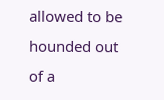allowed to be hounded out of a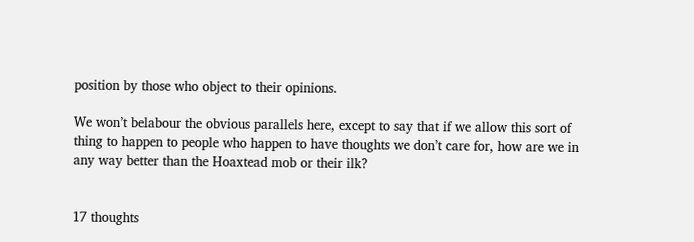position by those who object to their opinions.

We won’t belabour the obvious parallels here, except to say that if we allow this sort of thing to happen to people who happen to have thoughts we don’t care for, how are we in any way better than the Hoaxtead mob or their ilk?


17 thoughts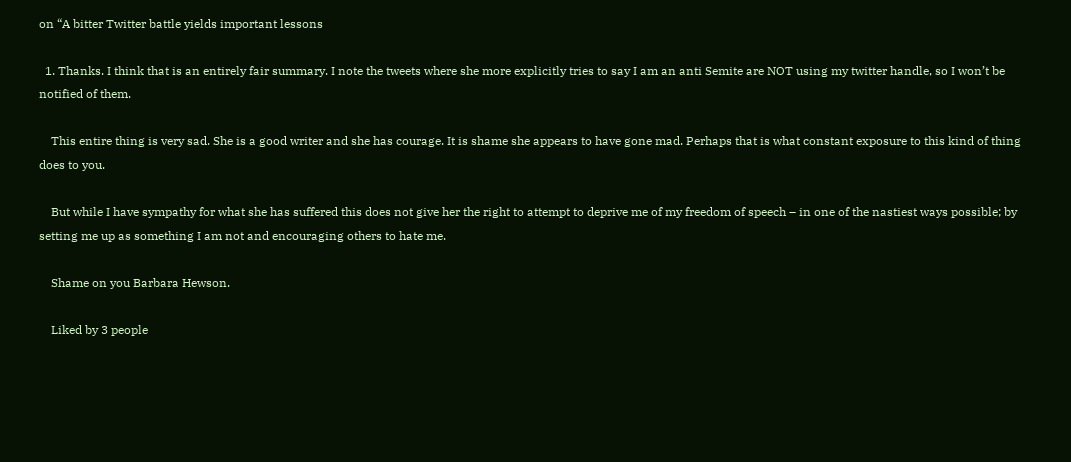on “A bitter Twitter battle yields important lessons

  1. Thanks. I think that is an entirely fair summary. I note the tweets where she more explicitly tries to say I am an anti Semite are NOT using my twitter handle, so I won’t be notified of them.

    This entire thing is very sad. She is a good writer and she has courage. It is shame she appears to have gone mad. Perhaps that is what constant exposure to this kind of thing does to you.

    But while I have sympathy for what she has suffered this does not give her the right to attempt to deprive me of my freedom of speech – in one of the nastiest ways possible; by setting me up as something I am not and encouraging others to hate me.

    Shame on you Barbara Hewson.

    Liked by 3 people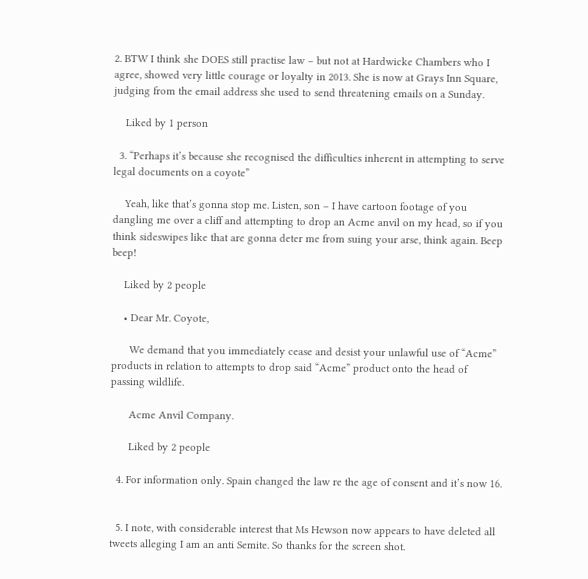2. BTW I think she DOES still practise law – but not at Hardwicke Chambers who I agree, showed very little courage or loyalty in 2013. She is now at Grays Inn Square, judging from the email address she used to send threatening emails on a Sunday.

    Liked by 1 person

  3. “Perhaps it’s because she recognised the difficulties inherent in attempting to serve legal documents on a coyote”

    Yeah, like that’s gonna stop me. Listen, son – I have cartoon footage of you dangling me over a cliff and attempting to drop an Acme anvil on my head, so if you think sideswipes like that are gonna deter me from suing your arse, think again. Beep beep!

    Liked by 2 people

    • Dear Mr. Coyote,

      We demand that you immediately cease and desist your unlawful use of “Acme” products in relation to attempts to drop said “Acme” product onto the head of passing wildlife.

      Acme Anvil Company.

      Liked by 2 people

  4. For information only. Spain changed the law re the age of consent and it’s now 16.


  5. I note, with considerable interest that Ms Hewson now appears to have deleted all tweets alleging I am an anti Semite. So thanks for the screen shot.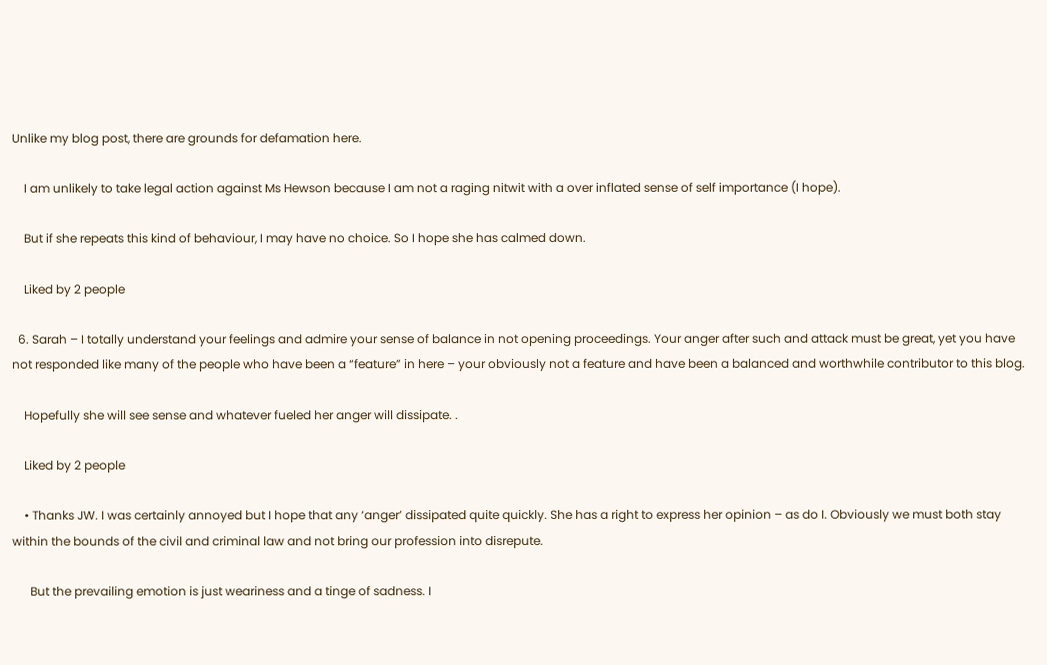Unlike my blog post, there are grounds for defamation here.

    I am unlikely to take legal action against Ms Hewson because I am not a raging nitwit with a over inflated sense of self importance (I hope).

    But if she repeats this kind of behaviour, I may have no choice. So I hope she has calmed down.

    Liked by 2 people

  6. Sarah – I totally understand your feelings and admire your sense of balance in not opening proceedings. Your anger after such and attack must be great, yet you have not responded like many of the people who have been a “feature” in here – your obviously not a feature and have been a balanced and worthwhile contributor to this blog.

    Hopefully she will see sense and whatever fueled her anger will dissipate. .

    Liked by 2 people

    • Thanks JW. I was certainly annoyed but I hope that any ‘anger’ dissipated quite quickly. She has a right to express her opinion – as do I. Obviously we must both stay within the bounds of the civil and criminal law and not bring our profession into disrepute.

      But the prevailing emotion is just weariness and a tinge of sadness. I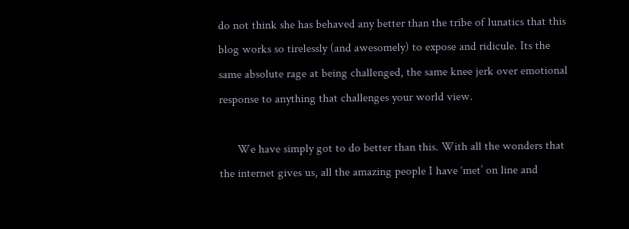do not think she has behaved any better than the tribe of lunatics that this blog works so tirelessly (and awesomely) to expose and ridicule. Its the same absolute rage at being challenged, the same knee jerk over emotional response to anything that challenges your world view.

      We have simply got to do better than this. With all the wonders that the internet gives us, all the amazing people I have ‘met’ on line and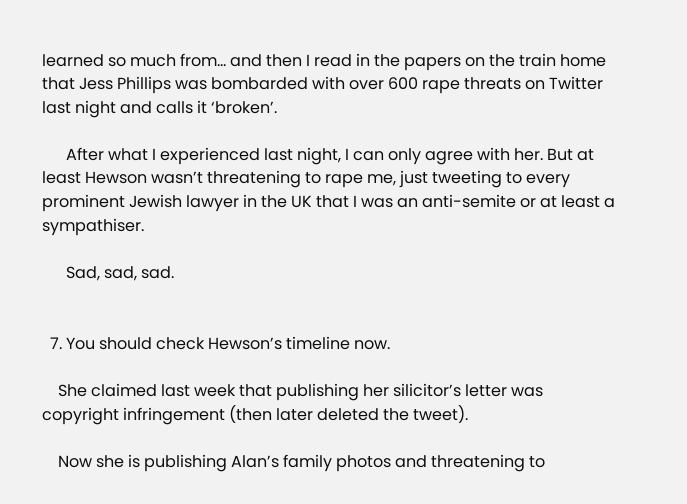learned so much from… and then I read in the papers on the train home that Jess Phillips was bombarded with over 600 rape threats on Twitter last night and calls it ‘broken’.

      After what I experienced last night, I can only agree with her. But at least Hewson wasn’t threatening to rape me, just tweeting to every prominent Jewish lawyer in the UK that I was an anti-semite or at least a sympathiser.

      Sad, sad, sad.


  7. You should check Hewson’s timeline now.

    She claimed last week that publishing her silicitor’s letter was copyright infringement (then later deleted the tweet).

    Now she is publishing Alan’s family photos and threatening to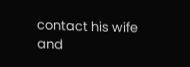contact his wife and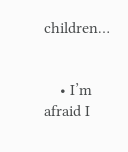children…


    • I’m afraid I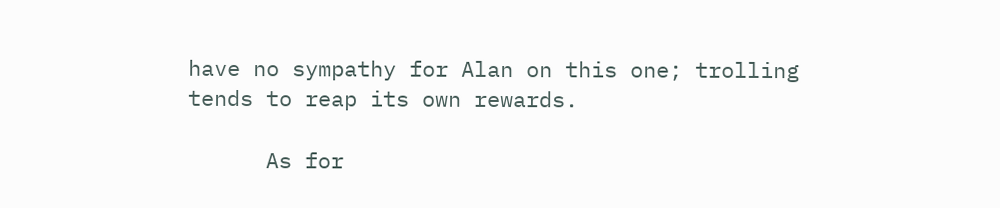have no sympathy for Alan on this one; trolling tends to reap its own rewards.

      As for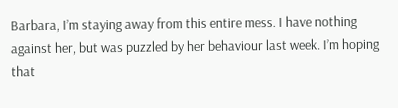Barbara, I’m staying away from this entire mess. I have nothing against her, but was puzzled by her behaviour last week. I’m hoping that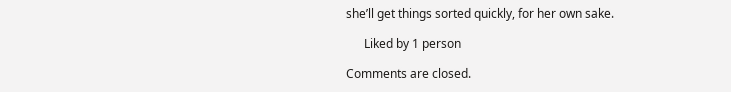she’ll get things sorted quickly, for her own sake.

      Liked by 1 person

Comments are closed.